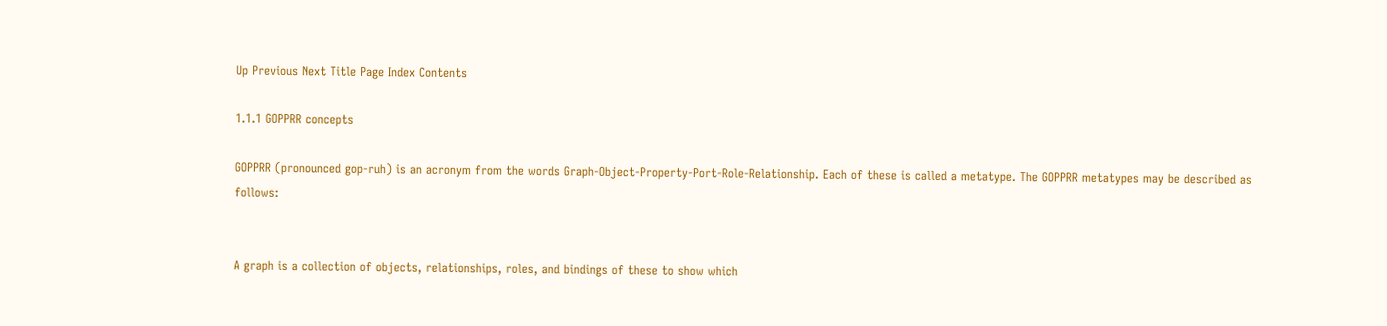Up Previous Next Title Page Index Contents

1.1.1 GOPPRR concepts

GOPPRR (pronounced gop-ruh) is an acronym from the words Graph-Object-Property-Port-Role-Relationship. Each of these is called a metatype. The GOPPRR metatypes may be described as follows:


A graph is a collection of objects, relationships, roles, and bindings of these to show which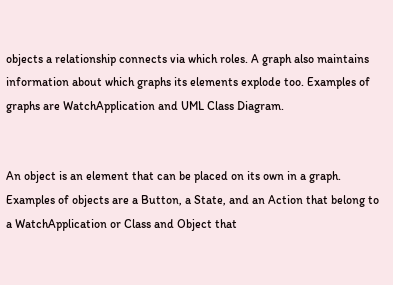objects a relationship connects via which roles. A graph also maintains information about which graphs its elements explode too. Examples of graphs are WatchApplication and UML Class Diagram.


An object is an element that can be placed on its own in a graph. Examples of objects are a Button, a State, and an Action that belong to a WatchApplication or Class and Object that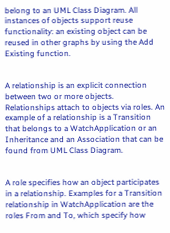belong to an UML Class Diagram. All instances of objects support reuse functionality: an existing object can be reused in other graphs by using the Add Existing function.


A relationship is an explicit connection between two or more objects. Relationships attach to objects via roles. An example of a relationship is a Transition that belongs to a WatchApplication or an Inheritance and an Association that can be found from UML Class Diagram.


A role specifies how an object participates in a relationship. Examples for a Transition relationship in WatchApplication are the roles From and To, which specify how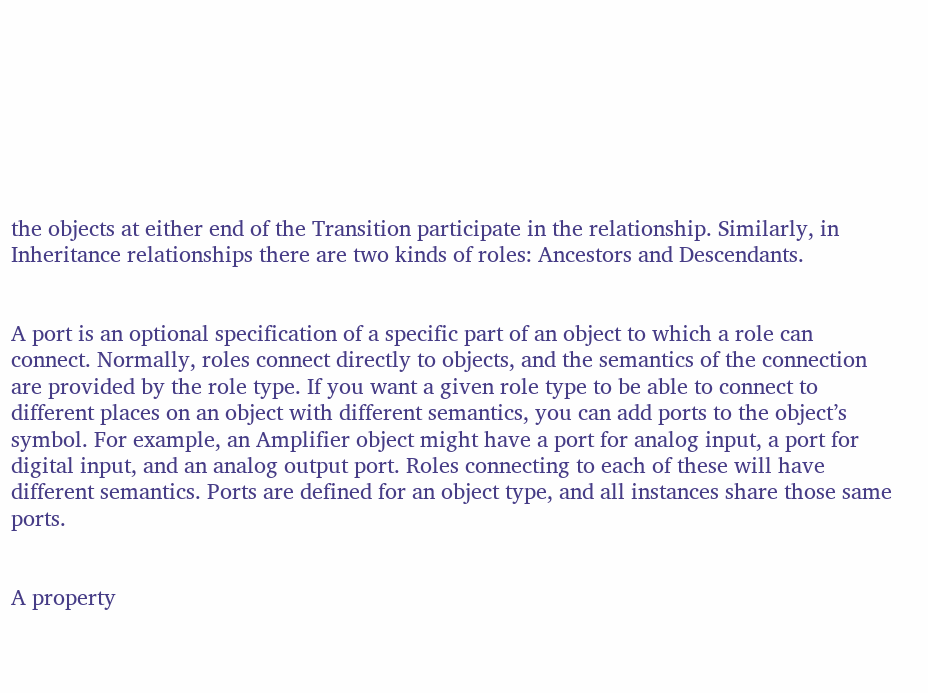the objects at either end of the Transition participate in the relationship. Similarly, in Inheritance relationships there are two kinds of roles: Ancestors and Descendants.


A port is an optional specification of a specific part of an object to which a role can connect. Normally, roles connect directly to objects, and the semantics of the connection are provided by the role type. If you want a given role type to be able to connect to different places on an object with different semantics, you can add ports to the object’s symbol. For example, an Amplifier object might have a port for analog input, a port for digital input, and an analog output port. Roles connecting to each of these will have different semantics. Ports are defined for an object type, and all instances share those same ports.


A property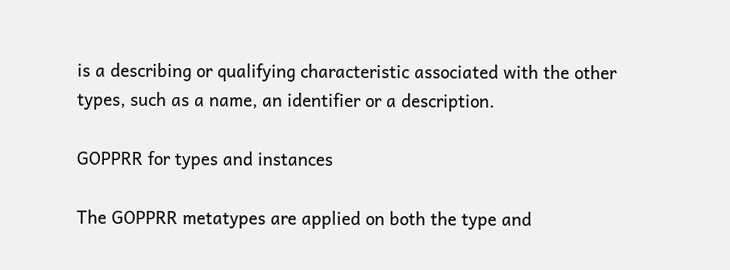is a describing or qualifying characteristic associated with the other types, such as a name, an identifier or a description.

GOPPRR for types and instances

The GOPPRR metatypes are applied on both the type and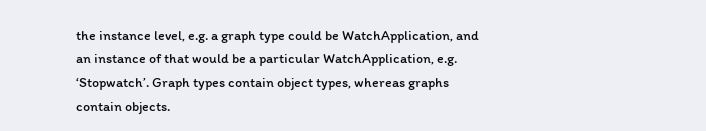the instance level, e.g. a graph type could be WatchApplication, and an instance of that would be a particular WatchApplication, e.g. ‘Stopwatch’. Graph types contain object types, whereas graphs contain objects.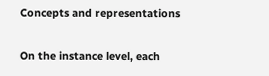Concepts and representations

On the instance level, each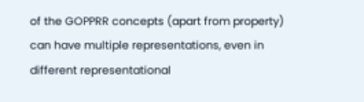of the GOPPRR concepts (apart from property) can have multiple representations, even in different representational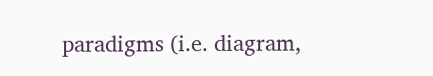paradigms (i.e. diagram,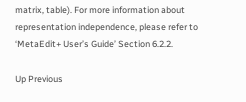matrix, table). For more information about representation independence, please refer to ‘MetaEdit+ User’s Guide’ Section 6.2.2.

Up Previous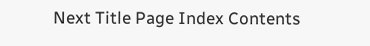Next Title Page Index Contents